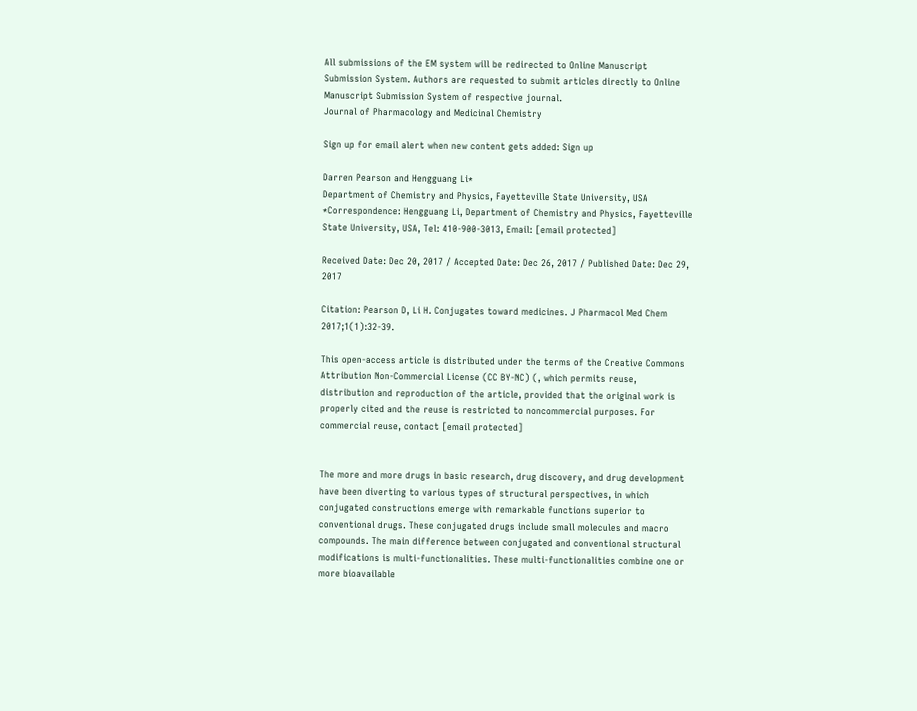All submissions of the EM system will be redirected to Online Manuscript Submission System. Authors are requested to submit articles directly to Online Manuscript Submission System of respective journal.
Journal of Pharmacology and Medicinal Chemistry

Sign up for email alert when new content gets added: Sign up

Darren Pearson and Hengguang Li*
Department of Chemistry and Physics, Fayetteville State University, USA
*Correspondence: Hengguang Li, Department of Chemistry and Physics, Fayetteville State University, USA, Tel: 410-900-3013, Email: [email protected]

Received Date: Dec 20, 2017 / Accepted Date: Dec 26, 2017 / Published Date: Dec 29, 2017

Citation: Pearson D, Li H. Conjugates toward medicines. J Pharmacol Med Chem 2017;1(1):32-39.

This open-access article is distributed under the terms of the Creative Commons Attribution Non-Commercial License (CC BY-NC) (, which permits reuse, distribution and reproduction of the article, provided that the original work is properly cited and the reuse is restricted to noncommercial purposes. For commercial reuse, contact [email protected]


The more and more drugs in basic research, drug discovery, and drug development have been diverting to various types of structural perspectives, in which conjugated constructions emerge with remarkable functions superior to conventional drugs. These conjugated drugs include small molecules and macro compounds. The main difference between conjugated and conventional structural modifications is multi-functionalities. These multi-functionalities combine one or more bioavailable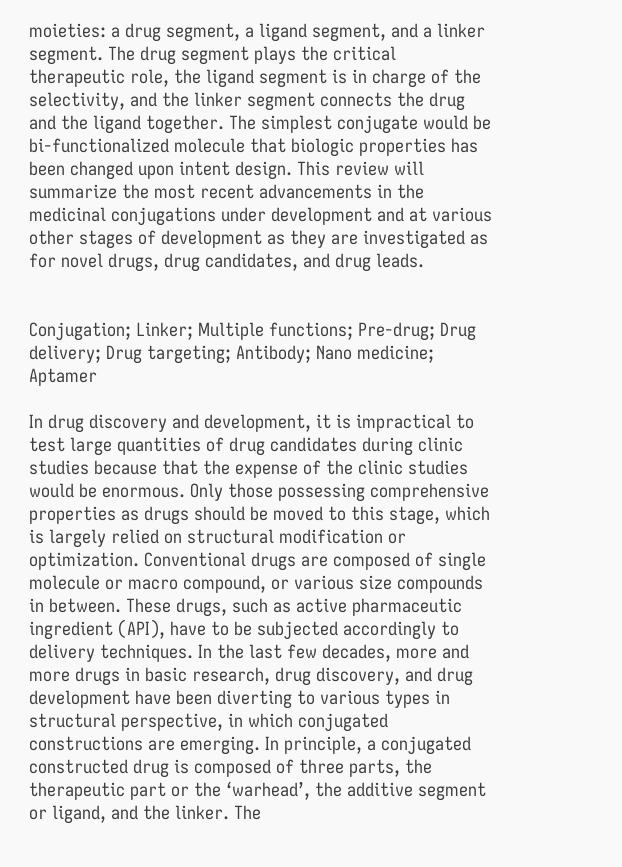moieties: a drug segment, a ligand segment, and a linker segment. The drug segment plays the critical therapeutic role, the ligand segment is in charge of the selectivity, and the linker segment connects the drug and the ligand together. The simplest conjugate would be bi-functionalized molecule that biologic properties has been changed upon intent design. This review will summarize the most recent advancements in the medicinal conjugations under development and at various other stages of development as they are investigated as for novel drugs, drug candidates, and drug leads.


Conjugation; Linker; Multiple functions; Pre-drug; Drug delivery; Drug targeting; Antibody; Nano medicine; Aptamer

In drug discovery and development, it is impractical to test large quantities of drug candidates during clinic studies because that the expense of the clinic studies would be enormous. Only those possessing comprehensive properties as drugs should be moved to this stage, which is largely relied on structural modification or optimization. Conventional drugs are composed of single molecule or macro compound, or various size compounds in between. These drugs, such as active pharmaceutic ingredient (API), have to be subjected accordingly to delivery techniques. In the last few decades, more and more drugs in basic research, drug discovery, and drug development have been diverting to various types in structural perspective, in which conjugated constructions are emerging. In principle, a conjugated constructed drug is composed of three parts, the therapeutic part or the ‘warhead’, the additive segment or ligand, and the linker. The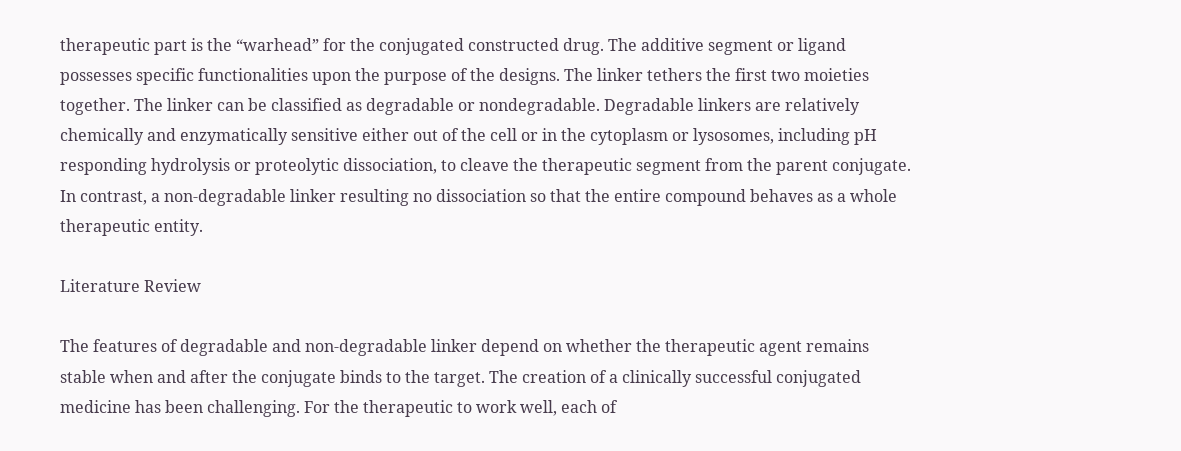therapeutic part is the “warhead” for the conjugated constructed drug. The additive segment or ligand possesses specific functionalities upon the purpose of the designs. The linker tethers the first two moieties together. The linker can be classified as degradable or nondegradable. Degradable linkers are relatively chemically and enzymatically sensitive either out of the cell or in the cytoplasm or lysosomes, including pH responding hydrolysis or proteolytic dissociation, to cleave the therapeutic segment from the parent conjugate. In contrast, a non-degradable linker resulting no dissociation so that the entire compound behaves as a whole therapeutic entity.

Literature Review

The features of degradable and non-degradable linker depend on whether the therapeutic agent remains stable when and after the conjugate binds to the target. The creation of a clinically successful conjugated medicine has been challenging. For the therapeutic to work well, each of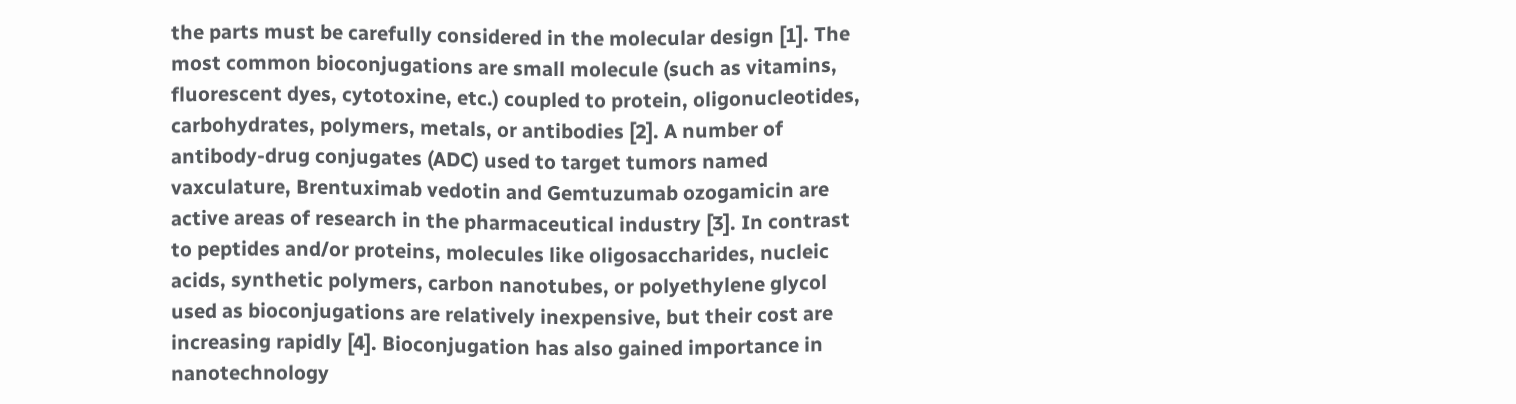the parts must be carefully considered in the molecular design [1]. The most common bioconjugations are small molecule (such as vitamins, fluorescent dyes, cytotoxine, etc.) coupled to protein, oligonucleotides, carbohydrates, polymers, metals, or antibodies [2]. A number of antibody-drug conjugates (ADC) used to target tumors named vaxculature, Brentuximab vedotin and Gemtuzumab ozogamicin are active areas of research in the pharmaceutical industry [3]. In contrast to peptides and/or proteins, molecules like oligosaccharides, nucleic acids, synthetic polymers, carbon nanotubes, or polyethylene glycol used as bioconjugations are relatively inexpensive, but their cost are increasing rapidly [4]. Bioconjugation has also gained importance in nanotechnology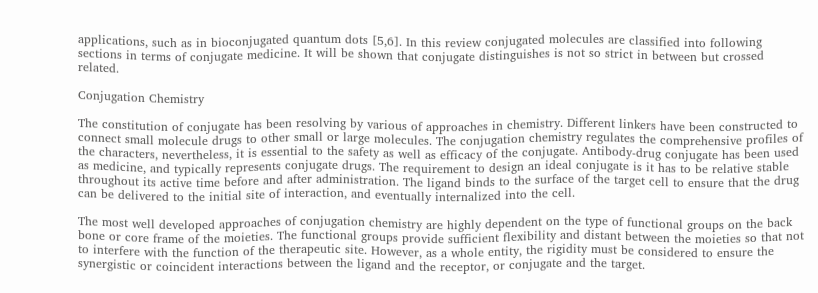applications, such as in bioconjugated quantum dots [5,6]. In this review conjugated molecules are classified into following sections in terms of conjugate medicine. It will be shown that conjugate distinguishes is not so strict in between but crossed related.

Conjugation Chemistry

The constitution of conjugate has been resolving by various of approaches in chemistry. Different linkers have been constructed to connect small molecule drugs to other small or large molecules. The conjugation chemistry regulates the comprehensive profiles of the characters, nevertheless, it is essential to the safety as well as efficacy of the conjugate. Antibody-drug conjugate has been used as medicine, and typically represents conjugate drugs. The requirement to design an ideal conjugate is it has to be relative stable throughout its active time before and after administration. The ligand binds to the surface of the target cell to ensure that the drug can be delivered to the initial site of interaction, and eventually internalized into the cell.

The most well developed approaches of conjugation chemistry are highly dependent on the type of functional groups on the back bone or core frame of the moieties. The functional groups provide sufficient flexibility and distant between the moieties so that not to interfere with the function of the therapeutic site. However, as a whole entity, the rigidity must be considered to ensure the synergistic or coincident interactions between the ligand and the receptor, or conjugate and the target.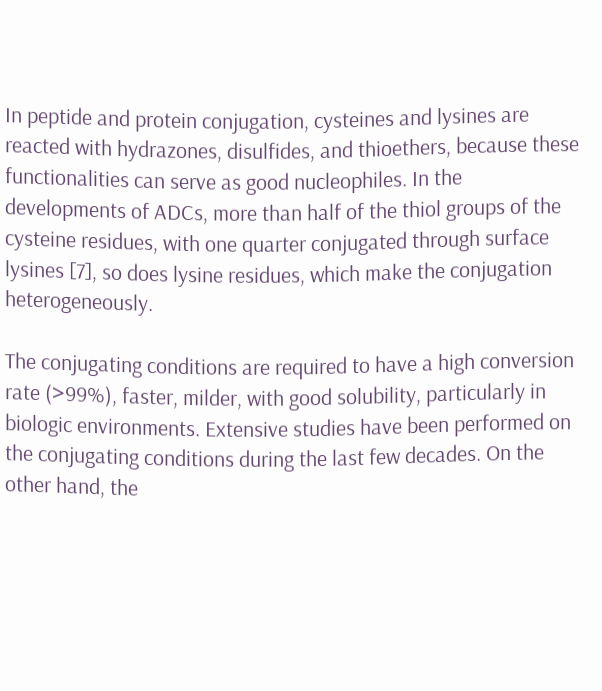In peptide and protein conjugation, cysteines and lysines are reacted with hydrazones, disulfides, and thioethers, because these functionalities can serve as good nucleophiles. In the developments of ADCs, more than half of the thiol groups of the cysteine residues, with one quarter conjugated through surface lysines [7], so does lysine residues, which make the conjugation heterogeneously.

The conjugating conditions are required to have a high conversion rate (>99%), faster, milder, with good solubility, particularly in biologic environments. Extensive studies have been performed on the conjugating conditions during the last few decades. On the other hand, the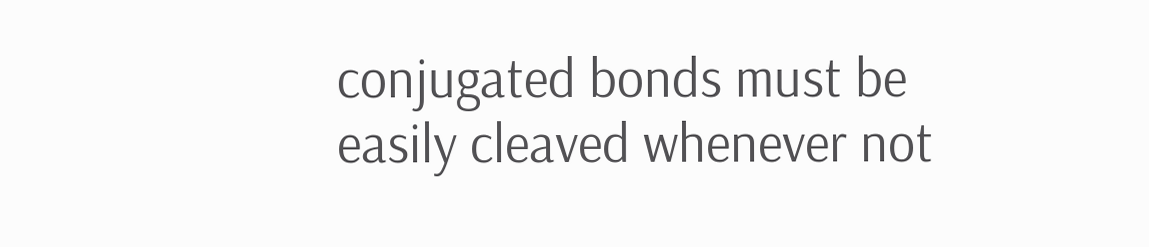conjugated bonds must be easily cleaved whenever not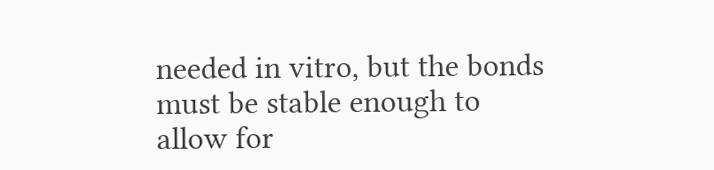needed in vitro, but the bonds must be stable enough to allow for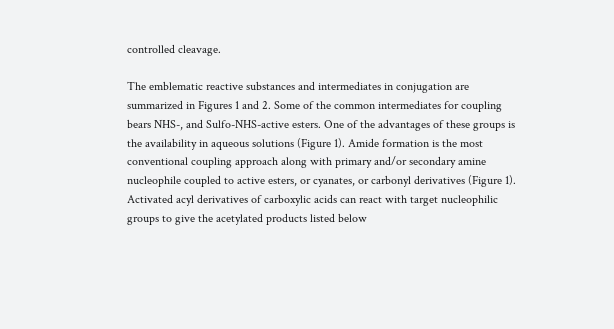controlled cleavage.

The emblematic reactive substances and intermediates in conjugation are summarized in Figures 1 and 2. Some of the common intermediates for coupling bears NHS-, and Sulfo-NHS-active esters. One of the advantages of these groups is the availability in aqueous solutions (Figure 1). Amide formation is the most conventional coupling approach along with primary and/or secondary amine nucleophile coupled to active esters, or cyanates, or carbonyl derivatives (Figure 1). Activated acyl derivatives of carboxylic acids can react with target nucleophilic groups to give the acetylated products listed below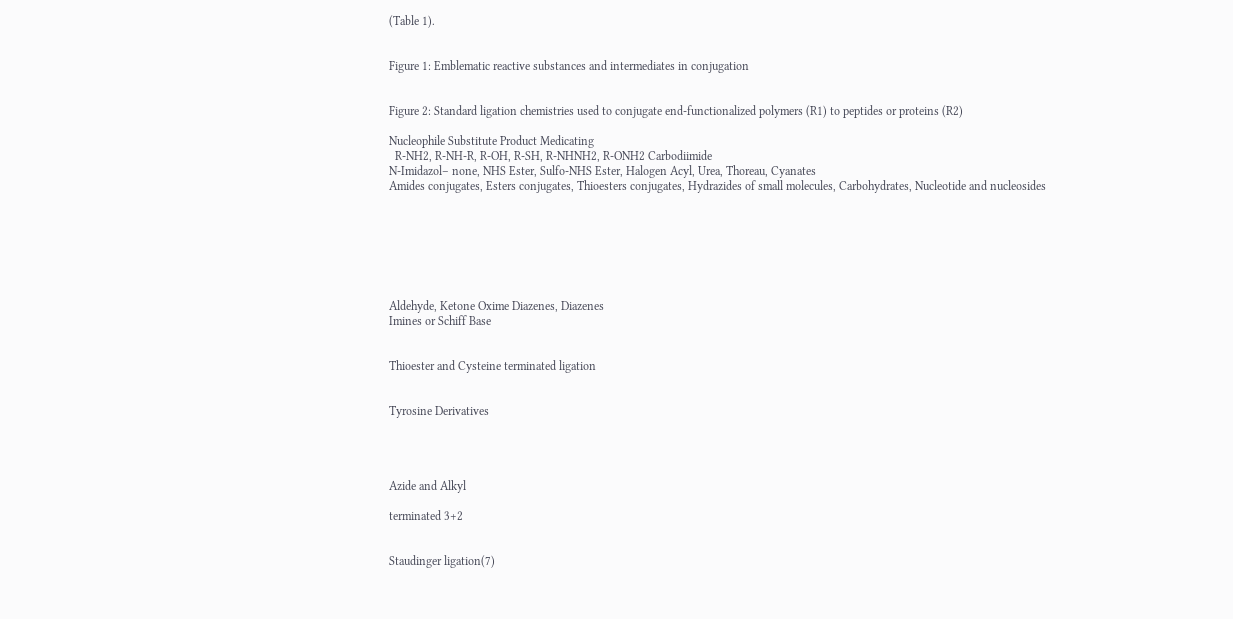(Table 1).


Figure 1: Emblematic reactive substances and intermediates in conjugation


Figure 2: Standard ligation chemistries used to conjugate end-functionalized polymers (R1) to peptides or proteins (R2)

Nucleophile Substitute Product Medicating
  R-NH2, R-NH-R, R-OH, R-SH, R-NHNH2, R-ONH2 Carbodiimide
N-Imidazol– none, NHS Ester, Sulfo-NHS Ester, Halogen Acyl, Urea, Thoreau, Cyanates
Amides conjugates, Esters conjugates, Thioesters conjugates, Hydrazides of small molecules, Carbohydrates, Nucleotide and nucleosides







Aldehyde, Ketone Oxime Diazenes, Diazenes
Imines or Schiff Base


Thioester and Cysteine terminated ligation


Tyrosine Derivatives




Azide and Alkyl

terminated 3+2


Staudinger ligation(7)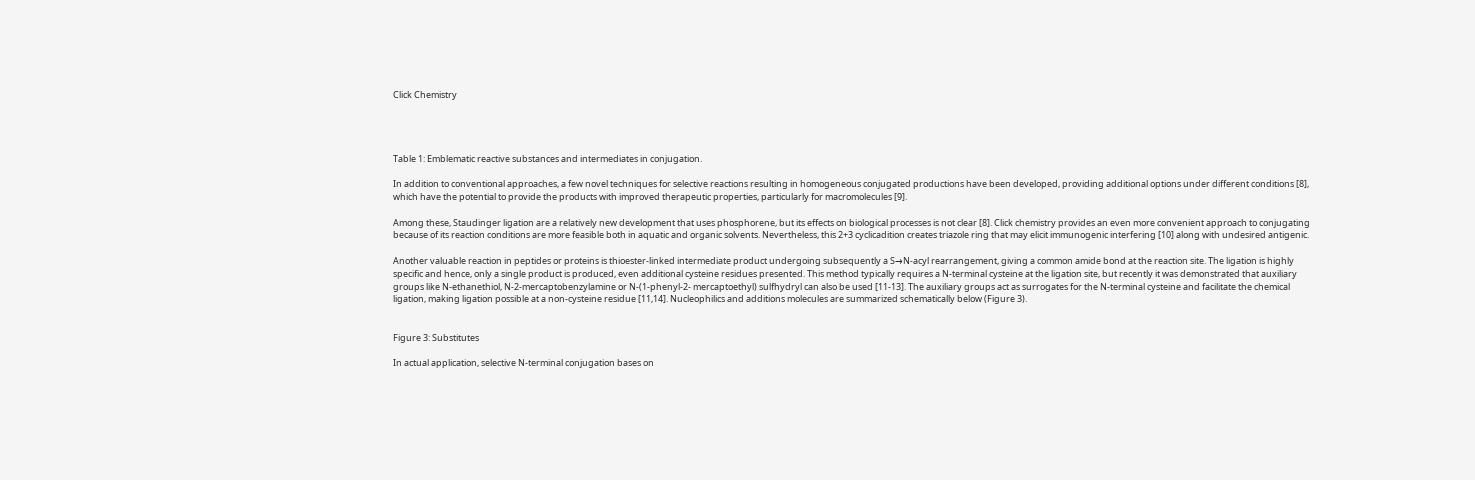Click Chemistry




Table 1: Emblematic reactive substances and intermediates in conjugation.

In addition to conventional approaches, a few novel techniques for selective reactions resulting in homogeneous conjugated productions have been developed, providing additional options under different conditions [8], which have the potential to provide the products with improved therapeutic properties, particularly for macromolecules [9].

Among these, Staudinger ligation are a relatively new development that uses phosphorene, but its effects on biological processes is not clear [8]. Click chemistry provides an even more convenient approach to conjugating because of its reaction conditions are more feasible both in aquatic and organic solvents. Nevertheless, this 2+3 cyclicadition creates triazole ring that may elicit immunogenic interfering [10] along with undesired antigenic.

Another valuable reaction in peptides or proteins is thioester-linked intermediate product undergoing subsequently a S→N-acyl rearrangement, giving a common amide bond at the reaction site. The ligation is highly specific and hence, only a single product is produced, even additional cysteine residues presented. This method typically requires a N-terminal cysteine at the ligation site, but recently it was demonstrated that auxiliary groups like N-ethanethiol, N-2-mercaptobenzylamine or N-(1-phenyl-2- mercaptoethyl) sulfhydryl can also be used [11-13]. The auxiliary groups act as surrogates for the N-terminal cysteine and facilitate the chemical ligation, making ligation possible at a non-cysteine residue [11,14]. Nucleophilics and additions molecules are summarized schematically below (Figure 3).


Figure 3: Substitutes

In actual application, selective N-terminal conjugation bases on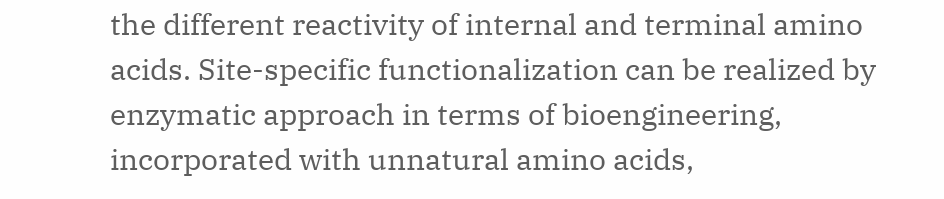the different reactivity of internal and terminal amino acids. Site-specific functionalization can be realized by enzymatic approach in terms of bioengineering, incorporated with unnatural amino acids,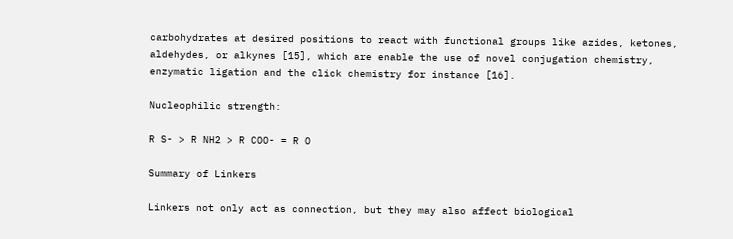carbohydrates at desired positions to react with functional groups like azides, ketones, aldehydes, or alkynes [15], which are enable the use of novel conjugation chemistry, enzymatic ligation and the click chemistry for instance [16].

Nucleophilic strength:

R S- > R NH2 > R COO- = R O

Summary of Linkers

Linkers not only act as connection, but they may also affect biological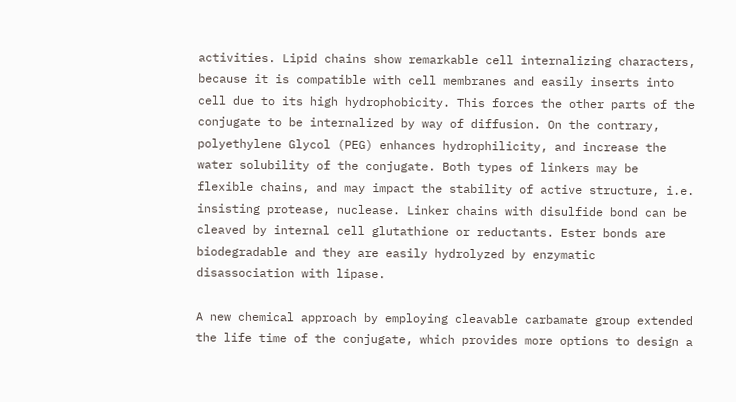activities. Lipid chains show remarkable cell internalizing characters, because it is compatible with cell membranes and easily inserts into cell due to its high hydrophobicity. This forces the other parts of the conjugate to be internalized by way of diffusion. On the contrary, polyethylene Glycol (PEG) enhances hydrophilicity, and increase the water solubility of the conjugate. Both types of linkers may be flexible chains, and may impact the stability of active structure, i.e. insisting protease, nuclease. Linker chains with disulfide bond can be cleaved by internal cell glutathione or reductants. Ester bonds are biodegradable and they are easily hydrolyzed by enzymatic disassociation with lipase.

A new chemical approach by employing cleavable carbamate group extended the life time of the conjugate, which provides more options to design a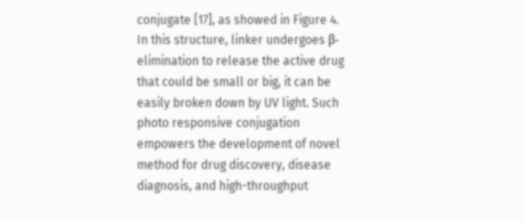conjugate [17], as showed in Figure 4. In this structure, linker undergoes β-elimination to release the active drug that could be small or big, it can be easily broken down by UV light. Such photo responsive conjugation empowers the development of novel method for drug discovery, disease diagnosis, and high-throughput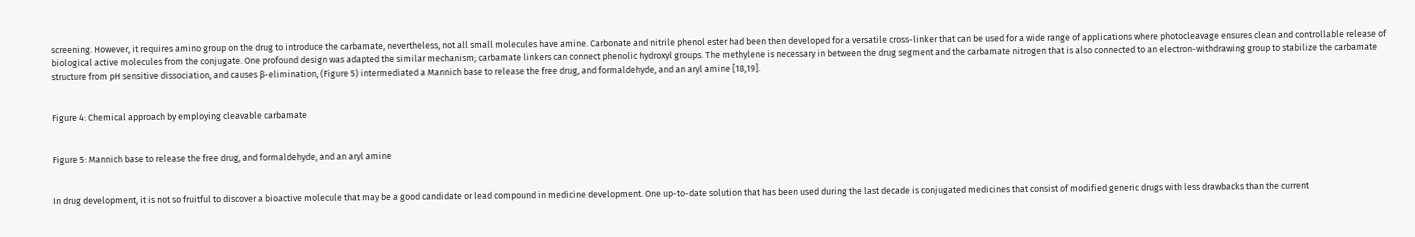screening. However, it requires amino group on the drug to introduce the carbamate, nevertheless, not all small molecules have amine. Carbonate and nitrile phenol ester had been then developed for a versatile cross-linker that can be used for a wide range of applications where photocleavage ensures clean and controllable release of biological active molecules from the conjugate. One profound design was adapted the similar mechanism; carbamate linkers can connect phenolic hydroxyl groups. The methylene is necessary in between the drug segment and the carbamate nitrogen that is also connected to an electron-withdrawing group to stabilize the carbamate structure from pH sensitive dissociation, and causes β-elimination, (Figure 5) intermediated a Mannich base to release the free drug, and formaldehyde, and an aryl amine [18,19].


Figure 4: Chemical approach by employing cleavable carbamate


Figure 5: Mannich base to release the free drug, and formaldehyde, and an aryl amine


In drug development, it is not so fruitful to discover a bioactive molecule that may be a good candidate or lead compound in medicine development. One up-to-date solution that has been used during the last decade is conjugated medicines that consist of modified generic drugs with less drawbacks than the current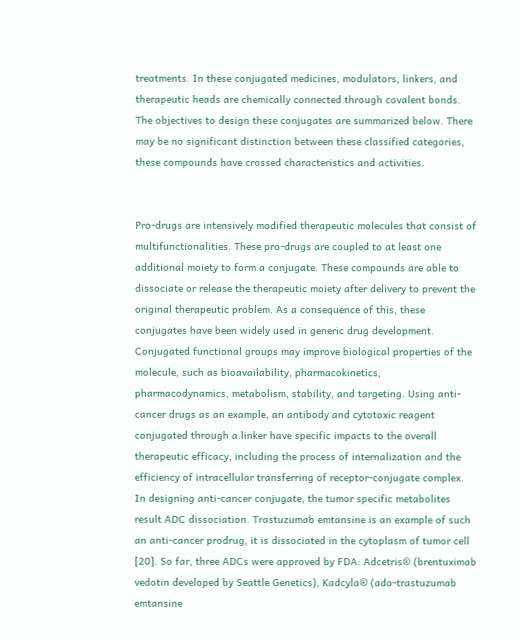treatments. In these conjugated medicines, modulators, linkers, and therapeutic heads are chemically connected through covalent bonds. The objectives to design these conjugates are summarized below. There may be no significant distinction between these classified categories, these compounds have crossed characteristics and activities.


Pro-drugs are intensively modified therapeutic molecules that consist of multifunctionalities. These pro-drugs are coupled to at least one additional moiety to form a conjugate. These compounds are able to dissociate or release the therapeutic moiety after delivery to prevent the original therapeutic problem. As a consequence of this, these conjugates have been widely used in generic drug development. Conjugated functional groups may improve biological properties of the molecule, such as bioavailability, pharmacokinetics, pharmacodynamics, metabolism, stability, and targeting. Using anti-cancer drugs as an example, an antibody and cytotoxic reagent conjugated through a linker have specific impacts to the overall therapeutic efficacy, including the process of internalization and the efficiency of intracellular transferring of receptor-conjugate complex. In designing anti-cancer conjugate, the tumor specific metabolites result ADC dissociation. Trastuzumab emtansine is an example of such an anti-cancer prodrug, it is dissociated in the cytoplasm of tumor cell [20]. So far, three ADCs were approved by FDA: Adcetris® (brentuximab vedotin developed by Seattle Genetics), Kadcyla® (ado-trastuzumab emtansine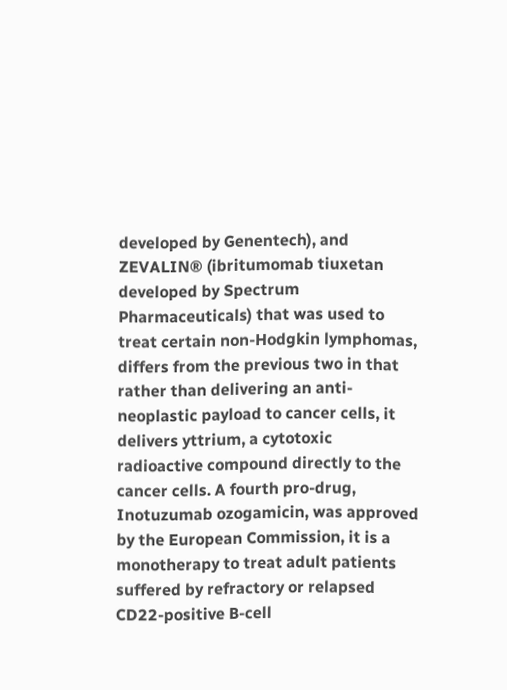developed by Genentech), and ZEVALIN® (ibritumomab tiuxetan developed by Spectrum Pharmaceuticals) that was used to treat certain non-Hodgkin lymphomas, differs from the previous two in that rather than delivering an anti-neoplastic payload to cancer cells, it delivers yttrium, a cytotoxic radioactive compound directly to the cancer cells. A fourth pro-drug, Inotuzumab ozogamicin, was approved by the European Commission, it is a monotherapy to treat adult patients suffered by refractory or relapsed CD22-positive B-cell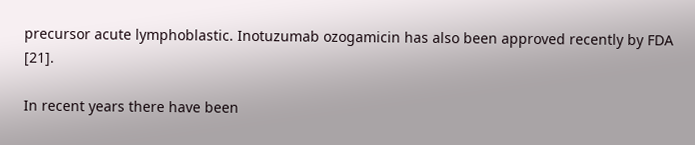precursor acute lymphoblastic. Inotuzumab ozogamicin has also been approved recently by FDA [21].

In recent years there have been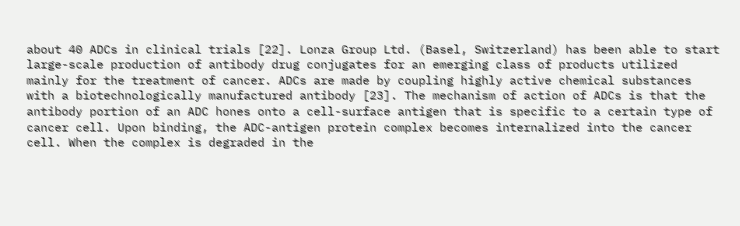about 40 ADCs in clinical trials [22]. Lonza Group Ltd. (Basel, Switzerland) has been able to start large-scale production of antibody drug conjugates for an emerging class of products utilized mainly for the treatment of cancer. ADCs are made by coupling highly active chemical substances with a biotechnologically manufactured antibody [23]. The mechanism of action of ADCs is that the antibody portion of an ADC hones onto a cell-surface antigen that is specific to a certain type of cancer cell. Upon binding, the ADC-antigen protein complex becomes internalized into the cancer cell. When the complex is degraded in the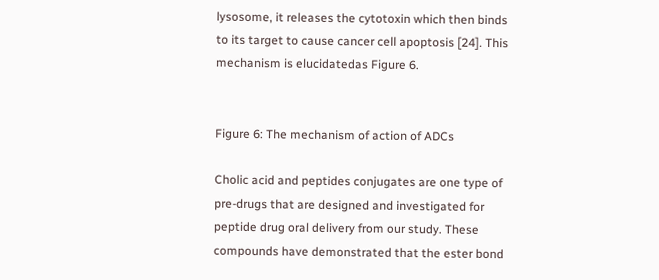lysosome, it releases the cytotoxin which then binds to its target to cause cancer cell apoptosis [24]. This mechanism is elucidatedas Figure 6.


Figure 6: The mechanism of action of ADCs

Cholic acid and peptides conjugates are one type of pre-drugs that are designed and investigated for peptide drug oral delivery from our study. These compounds have demonstrated that the ester bond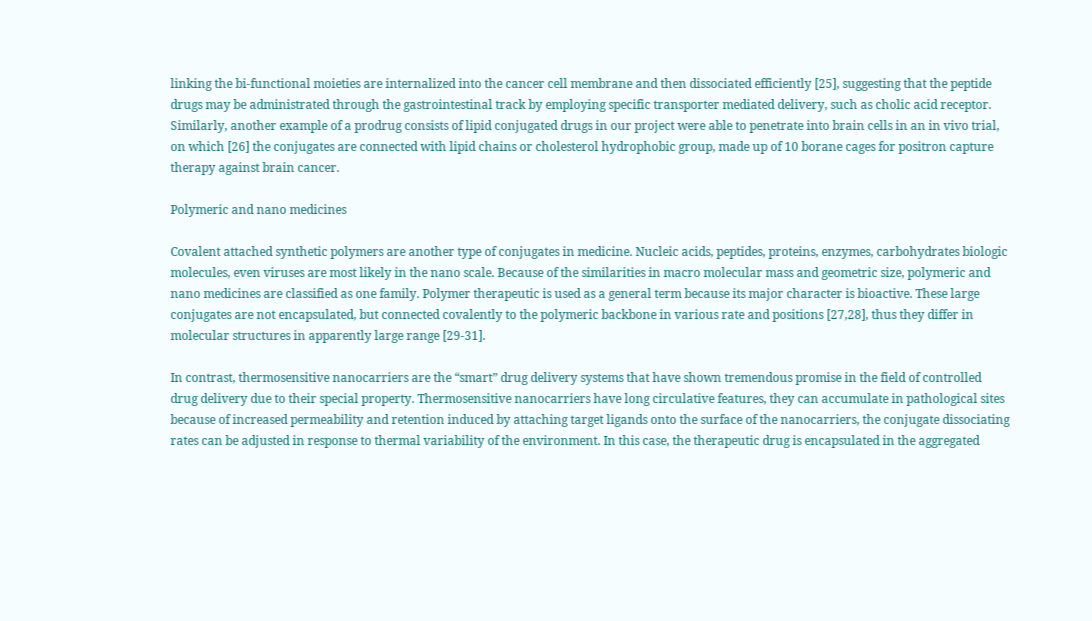linking the bi-functional moieties are internalized into the cancer cell membrane and then dissociated efficiently [25], suggesting that the peptide drugs may be administrated through the gastrointestinal track by employing specific transporter mediated delivery, such as cholic acid receptor. Similarly, another example of a prodrug consists of lipid conjugated drugs in our project were able to penetrate into brain cells in an in vivo trial, on which [26] the conjugates are connected with lipid chains or cholesterol hydrophobic group, made up of 10 borane cages for positron capture therapy against brain cancer.

Polymeric and nano medicines

Covalent attached synthetic polymers are another type of conjugates in medicine. Nucleic acids, peptides, proteins, enzymes, carbohydrates biologic molecules, even viruses are most likely in the nano scale. Because of the similarities in macro molecular mass and geometric size, polymeric and nano medicines are classified as one family. Polymer therapeutic is used as a general term because its major character is bioactive. These large conjugates are not encapsulated, but connected covalently to the polymeric backbone in various rate and positions [27,28], thus they differ in molecular structures in apparently large range [29-31].

In contrast, thermosensitive nanocarriers are the “smart” drug delivery systems that have shown tremendous promise in the field of controlled drug delivery due to their special property. Thermosensitive nanocarriers have long circulative features, they can accumulate in pathological sites because of increased permeability and retention induced by attaching target ligands onto the surface of the nanocarriers, the conjugate dissociating rates can be adjusted in response to thermal variability of the environment. In this case, the therapeutic drug is encapsulated in the aggregated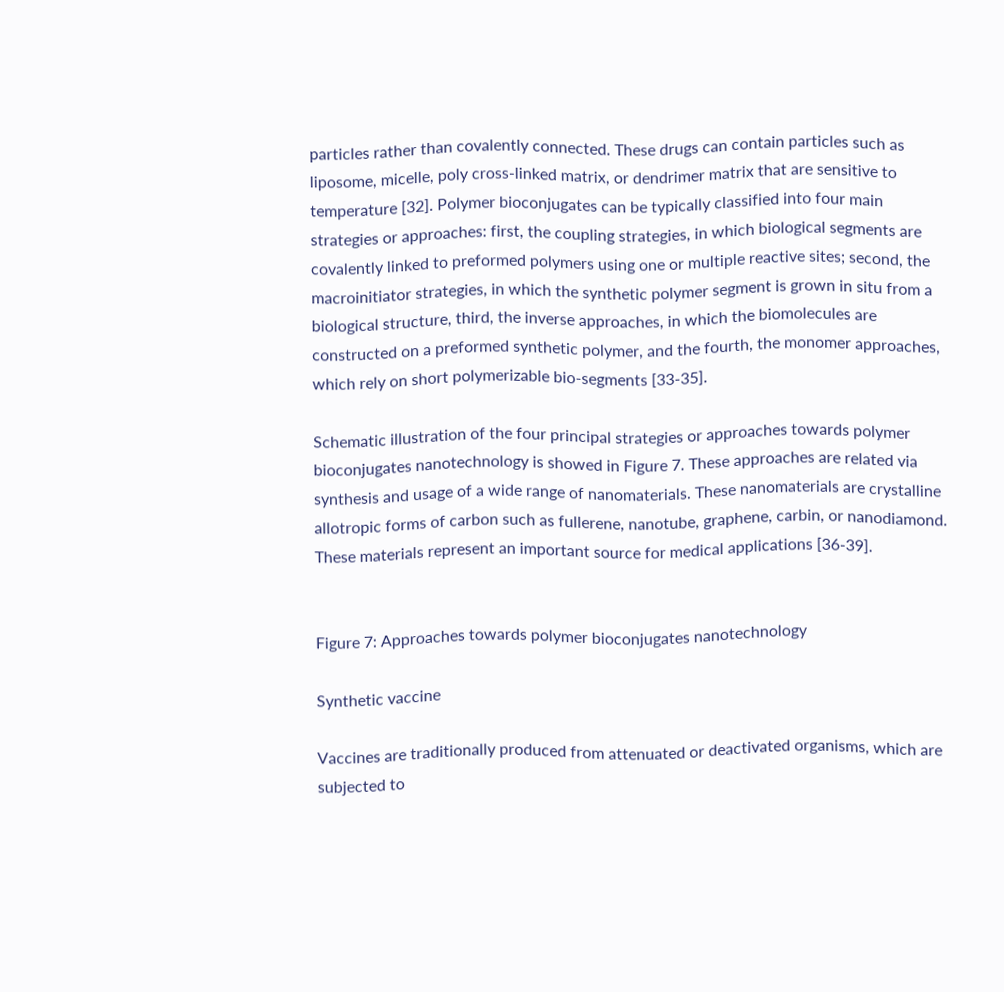particles rather than covalently connected. These drugs can contain particles such as liposome, micelle, poly cross-linked matrix, or dendrimer matrix that are sensitive to temperature [32]. Polymer bioconjugates can be typically classified into four main strategies or approaches: first, the coupling strategies, in which biological segments are covalently linked to preformed polymers using one or multiple reactive sites; second, the macroinitiator strategies, in which the synthetic polymer segment is grown in situ from a biological structure, third, the inverse approaches, in which the biomolecules are constructed on a preformed synthetic polymer, and the fourth, the monomer approaches, which rely on short polymerizable bio-segments [33-35].

Schematic illustration of the four principal strategies or approaches towards polymer bioconjugates nanotechnology is showed in Figure 7. These approaches are related via synthesis and usage of a wide range of nanomaterials. These nanomaterials are crystalline allotropic forms of carbon such as fullerene, nanotube, graphene, carbin, or nanodiamond. These materials represent an important source for medical applications [36-39].


Figure 7: Approaches towards polymer bioconjugates nanotechnology

Synthetic vaccine

Vaccines are traditionally produced from attenuated or deactivated organisms, which are subjected to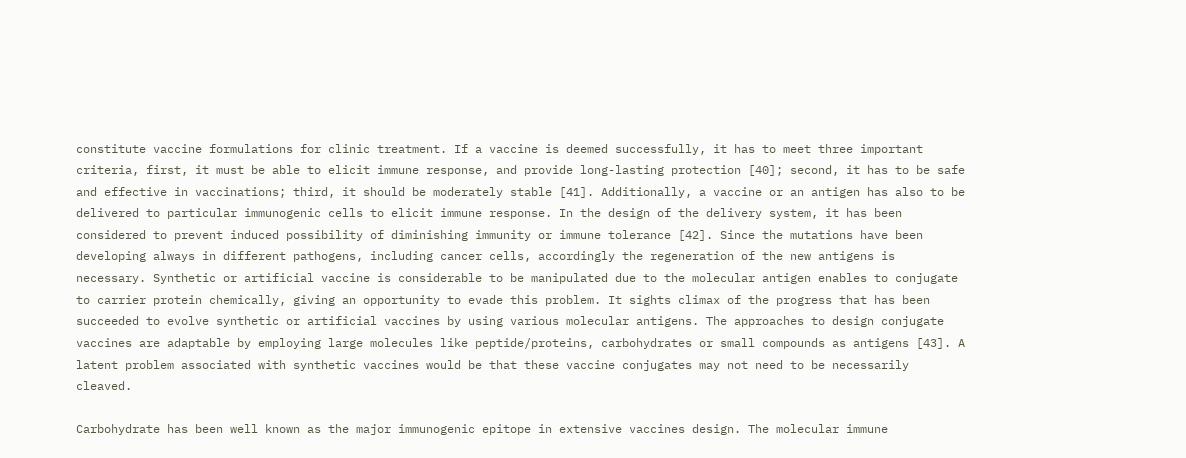constitute vaccine formulations for clinic treatment. If a vaccine is deemed successfully, it has to meet three important criteria, first, it must be able to elicit immune response, and provide long-lasting protection [40]; second, it has to be safe and effective in vaccinations; third, it should be moderately stable [41]. Additionally, a vaccine or an antigen has also to be delivered to particular immunogenic cells to elicit immune response. In the design of the delivery system, it has been considered to prevent induced possibility of diminishing immunity or immune tolerance [42]. Since the mutations have been developing always in different pathogens, including cancer cells, accordingly the regeneration of the new antigens is necessary. Synthetic or artificial vaccine is considerable to be manipulated due to the molecular antigen enables to conjugate to carrier protein chemically, giving an opportunity to evade this problem. It sights climax of the progress that has been succeeded to evolve synthetic or artificial vaccines by using various molecular antigens. The approaches to design conjugate vaccines are adaptable by employing large molecules like peptide/proteins, carbohydrates or small compounds as antigens [43]. A latent problem associated with synthetic vaccines would be that these vaccine conjugates may not need to be necessarily cleaved.

Carbohydrate has been well known as the major immunogenic epitope in extensive vaccines design. The molecular immune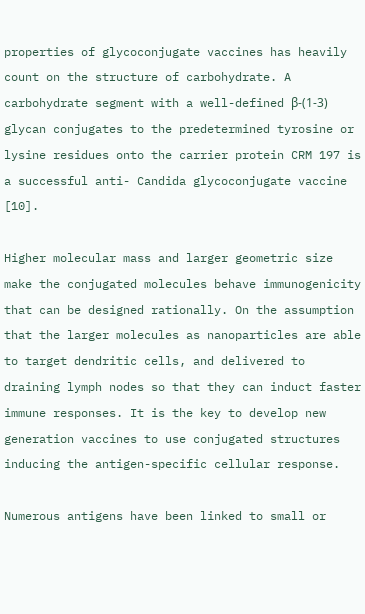properties of glycoconjugate vaccines has heavily count on the structure of carbohydrate. A carbohydrate segment with a well-defined β-(1-3) glycan conjugates to the predetermined tyrosine or lysine residues onto the carrier protein CRM 197 is a successful anti- Candida glycoconjugate vaccine [10].

Higher molecular mass and larger geometric size make the conjugated molecules behave immunogenicity that can be designed rationally. On the assumption that the larger molecules as nanoparticles are able to target dendritic cells, and delivered to draining lymph nodes so that they can induct faster immune responses. It is the key to develop new generation vaccines to use conjugated structures inducing the antigen-specific cellular response.

Numerous antigens have been linked to small or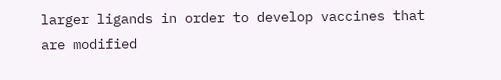larger ligands in order to develop vaccines that are modified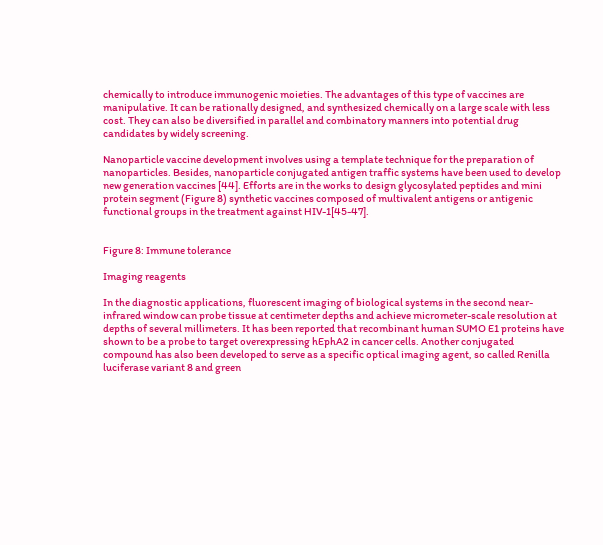chemically to introduce immunogenic moieties. The advantages of this type of vaccines are manipulative. It can be rationally designed, and synthesized chemically on a large scale with less cost. They can also be diversified in parallel and combinatory manners into potential drug candidates by widely screening.

Nanoparticle vaccine development involves using a template technique for the preparation of nanoparticles. Besides, nanoparticle conjugated antigen traffic systems have been used to develop new generation vaccines [44]. Efforts are in the works to design glycosylated peptides and mini protein segment (Figure 8) synthetic vaccines composed of multivalent antigens or antigenic functional groups in the treatment against HIV-1[45-47].


Figure 8: Immune tolerance

Imaging reagents

In the diagnostic applications, fluorescent imaging of biological systems in the second near-infrared window can probe tissue at centimeter depths and achieve micrometer-scale resolution at depths of several millimeters. It has been reported that recombinant human SUMO E1 proteins have shown to be a probe to target overexpressing hEphA2 in cancer cells. Another conjugated compound has also been developed to serve as a specific optical imaging agent, so called Renilla luciferase variant 8 and green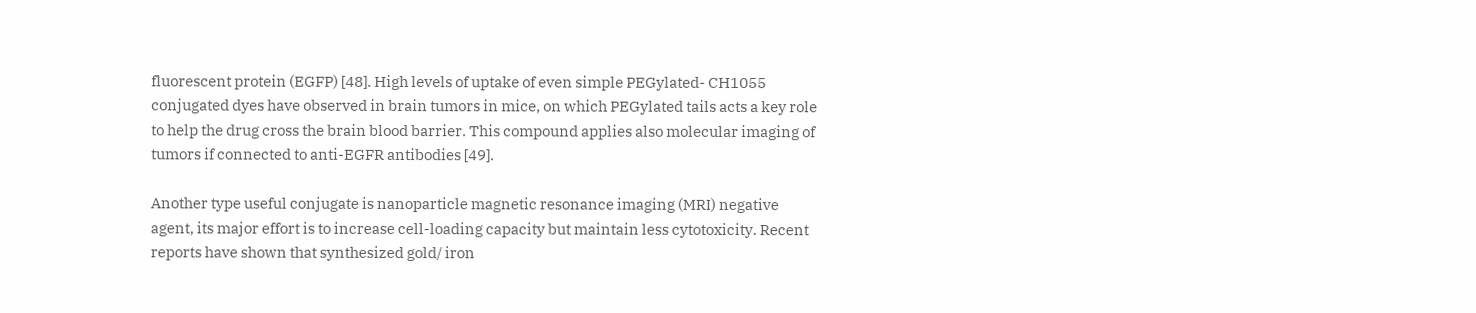fluorescent protein (EGFP) [48]. High levels of uptake of even simple PEGylated- CH1055 conjugated dyes have observed in brain tumors in mice, on which PEGylated tails acts a key role to help the drug cross the brain blood barrier. This compound applies also molecular imaging of tumors if connected to anti-EGFR antibodies [49].

Another type useful conjugate is nanoparticle magnetic resonance imaging (MRI) negative agent, its major effort is to increase cell-loading capacity but maintain less cytotoxicity. Recent reports have shown that synthesized gold/ iron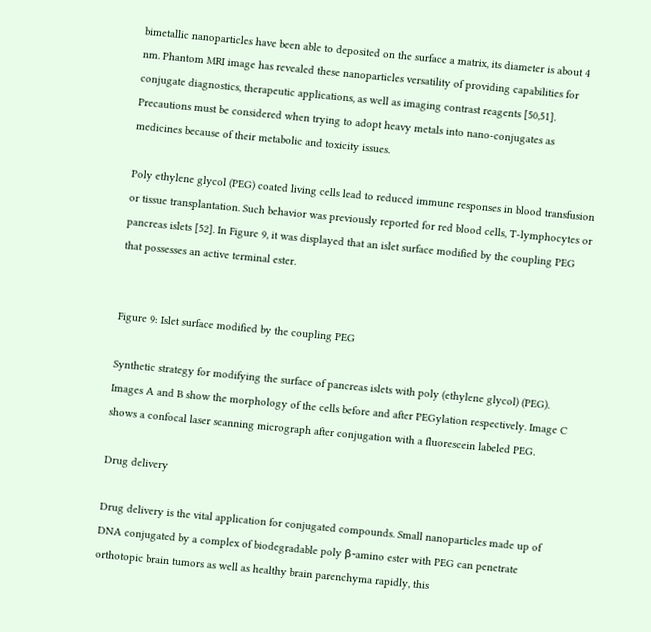bimetallic nanoparticles have been able to deposited on the surface a matrix, its diameter is about 4 nm. Phantom MRI image has revealed these nanoparticles versatility of providing capabilities for conjugate diagnostics, therapeutic applications, as well as imaging contrast reagents [50,51]. Precautions must be considered when trying to adopt heavy metals into nano-conjugates as medicines because of their metabolic and toxicity issues.

Poly ethylene glycol (PEG) coated living cells lead to reduced immune responses in blood transfusion or tissue transplantation. Such behavior was previously reported for red blood cells, T-lymphocytes or pancreas islets [52]. In Figure 9, it was displayed that an islet surface modified by the coupling PEG that possesses an active terminal ester.


Figure 9: Islet surface modified by the coupling PEG

Synthetic strategy for modifying the surface of pancreas islets with poly (ethylene glycol) (PEG). Images A and B show the morphology of the cells before and after PEGylation respectively. Image C shows a confocal laser scanning micrograph after conjugation with a fluorescein labeled PEG.

Drug delivery

Drug delivery is the vital application for conjugated compounds. Small nanoparticles made up of DNA conjugated by a complex of biodegradable poly β-amino ester with PEG can penetrate orthotopic brain tumors as well as healthy brain parenchyma rapidly, this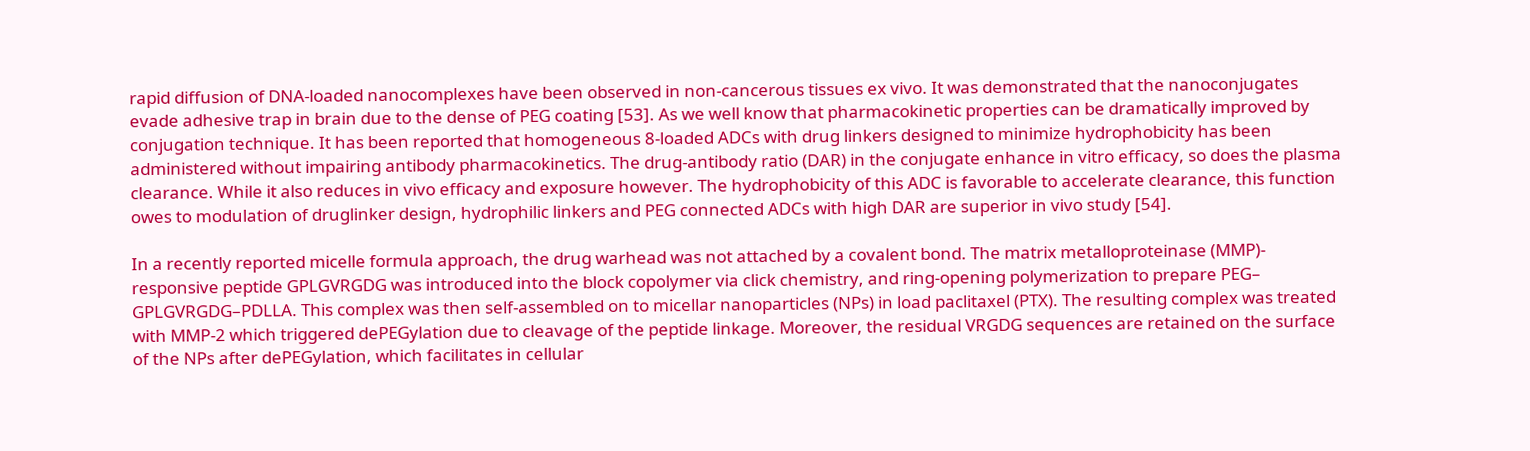rapid diffusion of DNA-loaded nanocomplexes have been observed in non-cancerous tissues ex vivo. It was demonstrated that the nanoconjugates evade adhesive trap in brain due to the dense of PEG coating [53]. As we well know that pharmacokinetic properties can be dramatically improved by conjugation technique. It has been reported that homogeneous 8-loaded ADCs with drug linkers designed to minimize hydrophobicity has been administered without impairing antibody pharmacokinetics. The drug-antibody ratio (DAR) in the conjugate enhance in vitro efficacy, so does the plasma clearance. While it also reduces in vivo efficacy and exposure however. The hydrophobicity of this ADC is favorable to accelerate clearance, this function owes to modulation of druglinker design, hydrophilic linkers and PEG connected ADCs with high DAR are superior in vivo study [54].

In a recently reported micelle formula approach, the drug warhead was not attached by a covalent bond. The matrix metalloproteinase (MMP)- responsive peptide GPLGVRGDG was introduced into the block copolymer via click chemistry, and ring-opening polymerization to prepare PEG– GPLGVRGDG–PDLLA. This complex was then self-assembled on to micellar nanoparticles (NPs) in load paclitaxel (PTX). The resulting complex was treated with MMP-2 which triggered dePEGylation due to cleavage of the peptide linkage. Moreover, the residual VRGDG sequences are retained on the surface of the NPs after dePEGylation, which facilitates in cellular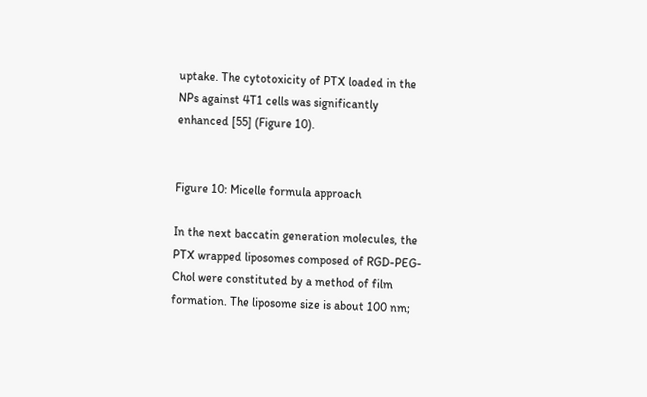uptake. The cytotoxicity of PTX loaded in the NPs against 4T1 cells was significantly enhanced [55] (Figure 10).


Figure 10: Micelle formula approach

In the next baccatin generation molecules, the PTX wrapped liposomes composed of RGD-PEG-Chol were constituted by a method of film formation. The liposome size is about 100 nm;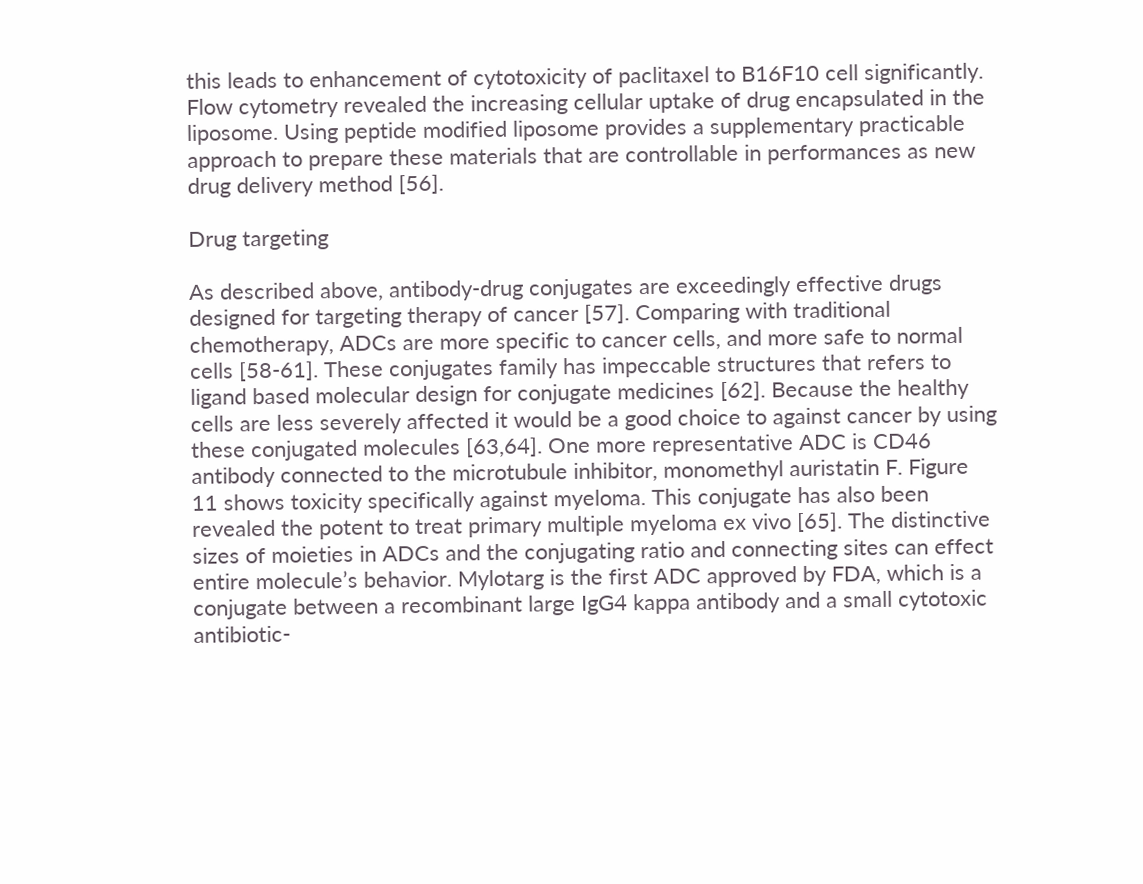this leads to enhancement of cytotoxicity of paclitaxel to B16F10 cell significantly. Flow cytometry revealed the increasing cellular uptake of drug encapsulated in the liposome. Using peptide modified liposome provides a supplementary practicable approach to prepare these materials that are controllable in performances as new drug delivery method [56].

Drug targeting

As described above, antibody-drug conjugates are exceedingly effective drugs designed for targeting therapy of cancer [57]. Comparing with traditional chemotherapy, ADCs are more specific to cancer cells, and more safe to normal cells [58-61]. These conjugates family has impeccable structures that refers to ligand based molecular design for conjugate medicines [62]. Because the healthy cells are less severely affected it would be a good choice to against cancer by using these conjugated molecules [63,64]. One more representative ADC is CD46 antibody connected to the microtubule inhibitor, monomethyl auristatin F. Figure 11 shows toxicity specifically against myeloma. This conjugate has also been revealed the potent to treat primary multiple myeloma ex vivo [65]. The distinctive sizes of moieties in ADCs and the conjugating ratio and connecting sites can effect entire molecule’s behavior. Mylotarg is the first ADC approved by FDA, which is a conjugate between a recombinant large IgG4 kappa antibody and a small cytotoxic antibiotic-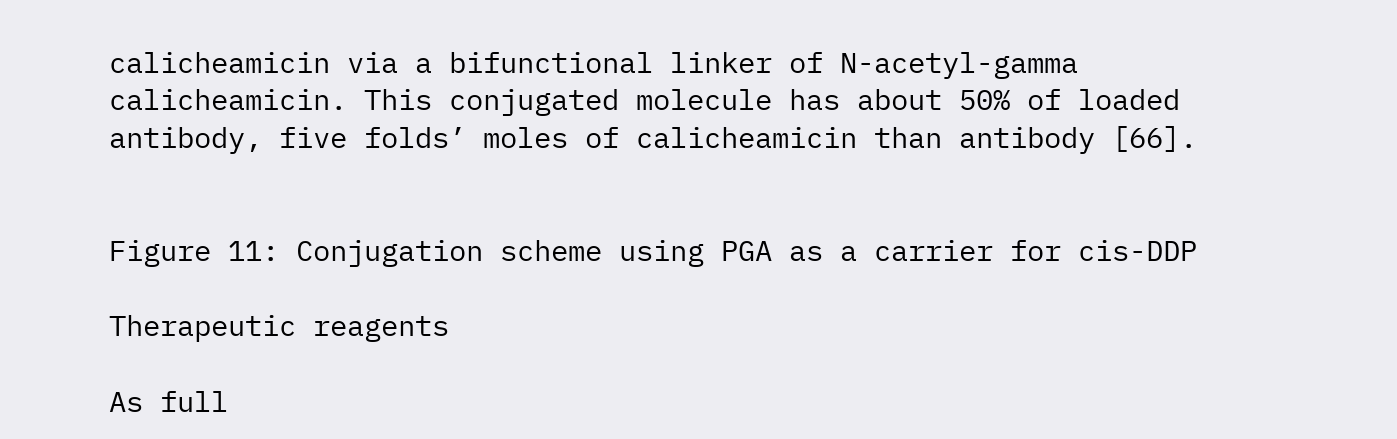calicheamicin via a bifunctional linker of N-acetyl-gamma calicheamicin. This conjugated molecule has about 50% of loaded antibody, five folds’ moles of calicheamicin than antibody [66].


Figure 11: Conjugation scheme using PGA as a carrier for cis-DDP

Therapeutic reagents

As full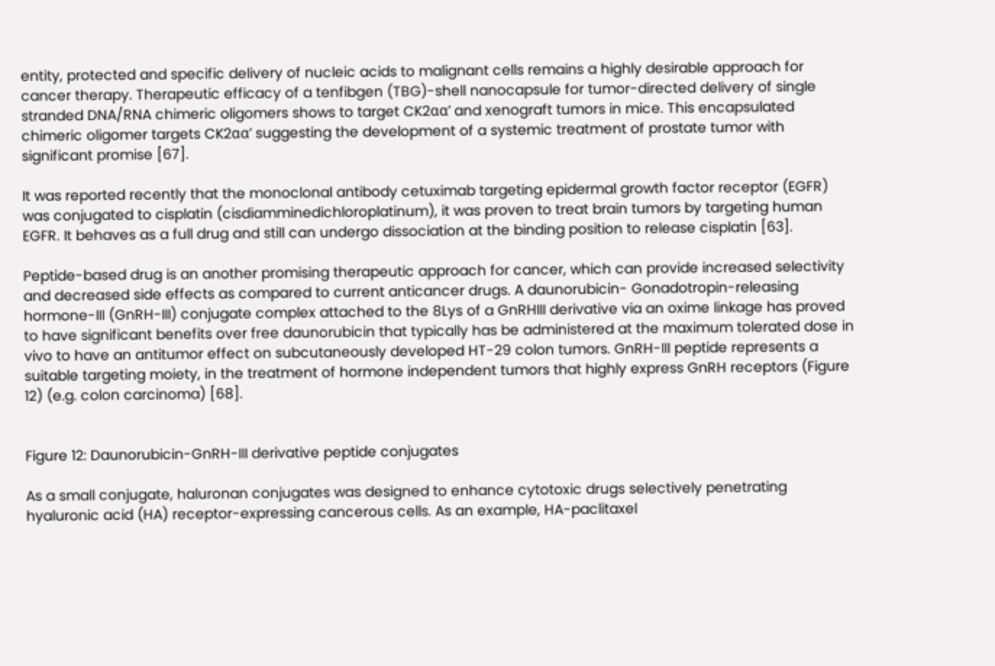entity, protected and specific delivery of nucleic acids to malignant cells remains a highly desirable approach for cancer therapy. Therapeutic efficacy of a tenfibgen (TBG)-shell nanocapsule for tumor-directed delivery of single stranded DNA/RNA chimeric oligomers shows to target CK2αα’ and xenograft tumors in mice. This encapsulated chimeric oligomer targets CK2αα’ suggesting the development of a systemic treatment of prostate tumor with significant promise [67].

It was reported recently that the monoclonal antibody cetuximab targeting epidermal growth factor receptor (EGFR) was conjugated to cisplatin (cisdiamminedichloroplatinum), it was proven to treat brain tumors by targeting human EGFR. It behaves as a full drug and still can undergo dissociation at the binding position to release cisplatin [63].

Peptide-based drug is an another promising therapeutic approach for cancer, which can provide increased selectivity and decreased side effects as compared to current anticancer drugs. A daunorubicin- Gonadotropin-releasing hormone-III (GnRH-III) conjugate complex attached to the 8Lys of a GnRHIII derivative via an oxime linkage has proved to have significant benefits over free daunorubicin that typically has be administered at the maximum tolerated dose in vivo to have an antitumor effect on subcutaneously developed HT-29 colon tumors. GnRH-III peptide represents a suitable targeting moiety, in the treatment of hormone independent tumors that highly express GnRH receptors (Figure 12) (e.g. colon carcinoma) [68].


Figure 12: Daunorubicin-GnRH-III derivative peptide conjugates

As a small conjugate, haluronan conjugates was designed to enhance cytotoxic drugs selectively penetrating hyaluronic acid (HA) receptor-expressing cancerous cells. As an example, HA-paclitaxel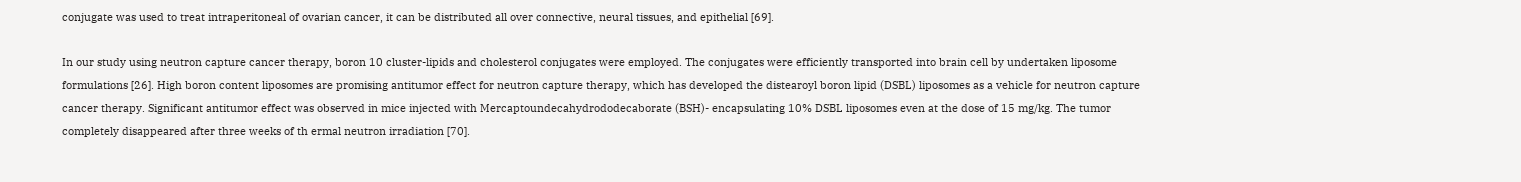conjugate was used to treat intraperitoneal of ovarian cancer, it can be distributed all over connective, neural tissues, and epithelial [69].

In our study using neutron capture cancer therapy, boron 10 cluster-lipids and cholesterol conjugates were employed. The conjugates were efficiently transported into brain cell by undertaken liposome formulations [26]. High boron content liposomes are promising antitumor effect for neutron capture therapy, which has developed the distearoyl boron lipid (DSBL) liposomes as a vehicle for neutron capture cancer therapy. Significant antitumor effect was observed in mice injected with Mercaptoundecahydrododecaborate (BSH)- encapsulating 10% DSBL liposomes even at the dose of 15 mg/kg. The tumor completely disappeared after three weeks of th ermal neutron irradiation [70].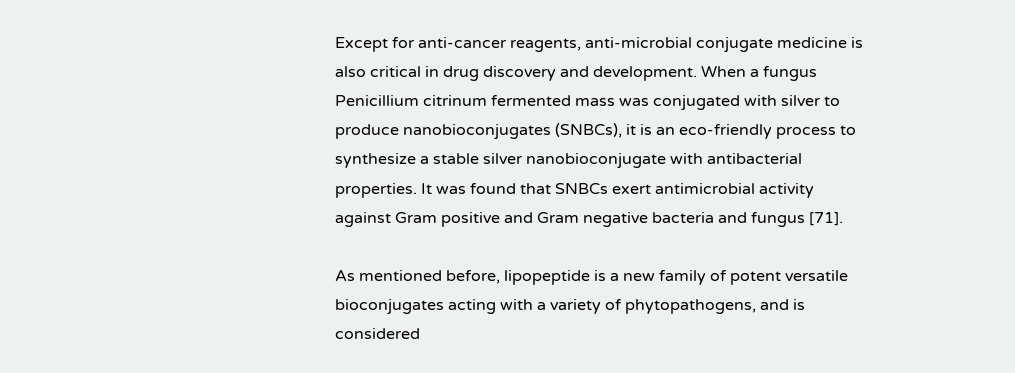Except for anti-cancer reagents, anti-microbial conjugate medicine is also critical in drug discovery and development. When a fungus Penicillium citrinum fermented mass was conjugated with silver to produce nanobioconjugates (SNBCs), it is an eco-friendly process to synthesize a stable silver nanobioconjugate with antibacterial properties. It was found that SNBCs exert antimicrobial activity against Gram positive and Gram negative bacteria and fungus [71].

As mentioned before, lipopeptide is a new family of potent versatile bioconjugates acting with a variety of phytopathogens, and is considered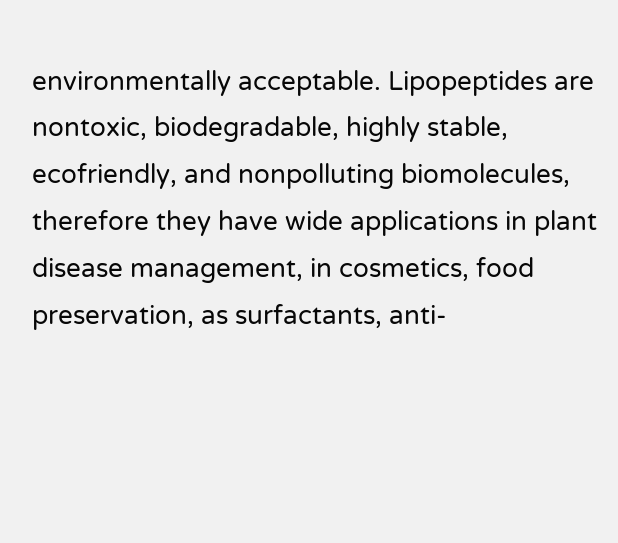environmentally acceptable. Lipopeptides are nontoxic, biodegradable, highly stable, ecofriendly, and nonpolluting biomolecules, therefore they have wide applications in plant disease management, in cosmetics, food preservation, as surfactants, anti-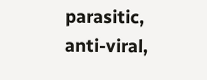parasitic, anti-viral,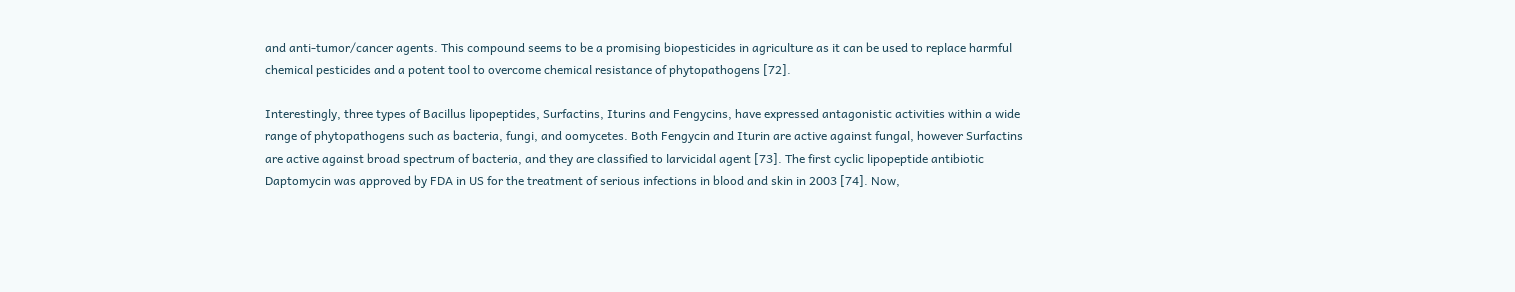and anti-tumor/cancer agents. This compound seems to be a promising biopesticides in agriculture as it can be used to replace harmful chemical pesticides and a potent tool to overcome chemical resistance of phytopathogens [72].

Interestingly, three types of Bacillus lipopeptides, Surfactins, Iturins and Fengycins, have expressed antagonistic activities within a wide range of phytopathogens such as bacteria, fungi, and oomycetes. Both Fengycin and Iturin are active against fungal, however Surfactins are active against broad spectrum of bacteria, and they are classified to larvicidal agent [73]. The first cyclic lipopeptide antibiotic Daptomycin was approved by FDA in US for the treatment of serious infections in blood and skin in 2003 [74]. Now,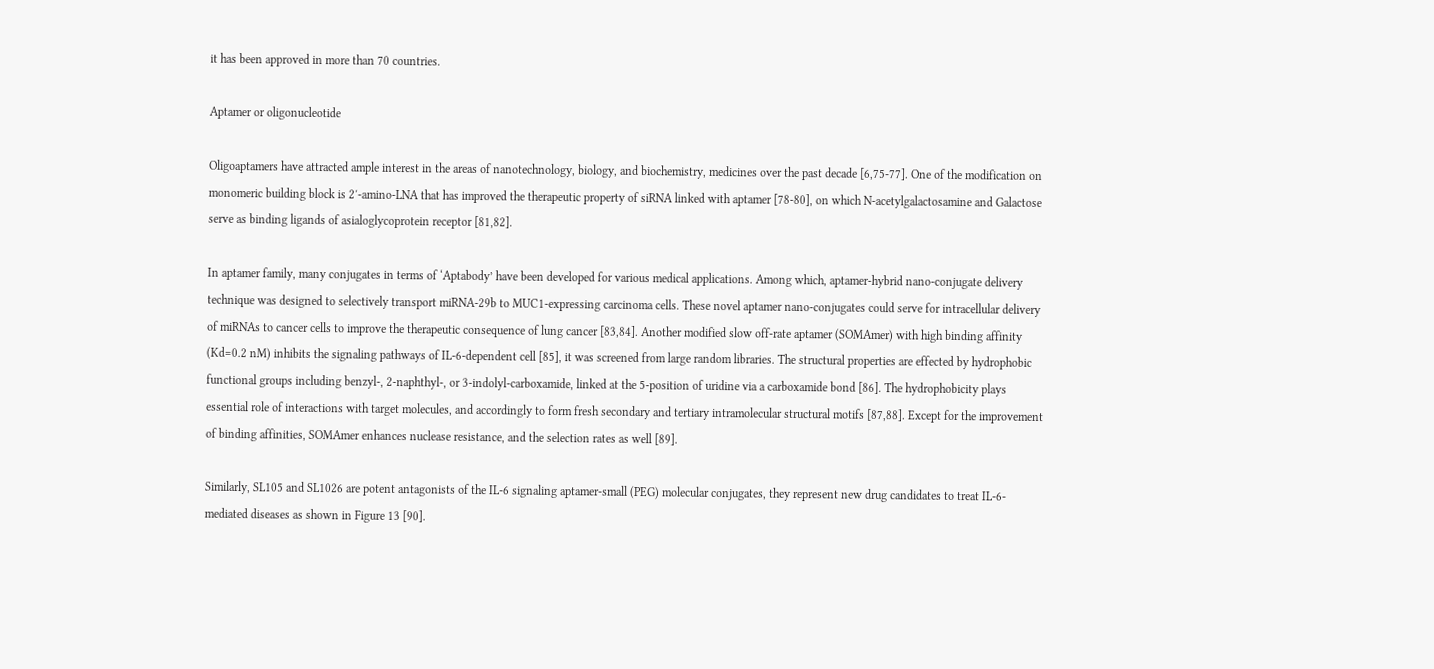it has been approved in more than 70 countries.

Aptamer or oligonucleotide

Oligoaptamers have attracted ample interest in the areas of nanotechnology, biology, and biochemistry, medicines over the past decade [6,75-77]. One of the modification on monomeric building block is 2′-amino-LNA that has improved the therapeutic property of siRNA linked with aptamer [78-80], on which N-acetylgalactosamine and Galactose serve as binding ligands of asialoglycoprotein receptor [81,82].

In aptamer family, many conjugates in terms of ‘Aptabody’ have been developed for various medical applications. Among which, aptamer-hybrid nano-conjugate delivery technique was designed to selectively transport miRNA-29b to MUC1-expressing carcinoma cells. These novel aptamer nano-conjugates could serve for intracellular delivery of miRNAs to cancer cells to improve the therapeutic consequence of lung cancer [83,84]. Another modified slow off-rate aptamer (SOMAmer) with high binding affinity (Kd=0.2 nM) inhibits the signaling pathways of IL-6-dependent cell [85], it was screened from large random libraries. The structural properties are effected by hydrophobic functional groups including benzyl-, 2-naphthyl-, or 3-indolyl-carboxamide, linked at the 5-position of uridine via a carboxamide bond [86]. The hydrophobicity plays essential role of interactions with target molecules, and accordingly to form fresh secondary and tertiary intramolecular structural motifs [87,88]. Except for the improvement of binding affinities, SOMAmer enhances nuclease resistance, and the selection rates as well [89].

Similarly, SL105 and SL1026 are potent antagonists of the IL-6 signaling aptamer-small (PEG) molecular conjugates, they represent new drug candidates to treat IL-6- mediated diseases as shown in Figure 13 [90].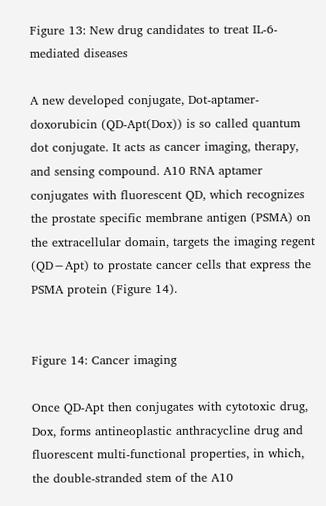Figure 13: New drug candidates to treat IL-6-mediated diseases

A new developed conjugate, Dot-aptamer-doxorubicin (QD-Apt(Dox)) is so called quantum dot conjugate. It acts as cancer imaging, therapy, and sensing compound. A10 RNA aptamer conjugates with fluorescent QD, which recognizes the prostate specific membrane antigen (PSMA) on the extracellular domain, targets the imaging regent (QD−Apt) to prostate cancer cells that express the PSMA protein (Figure 14).


Figure 14: Cancer imaging

Once QD-Apt then conjugates with cytotoxic drug, Dox, forms antineoplastic anthracycline drug and fluorescent multi-functional properties, in which, the double-stranded stem of the A10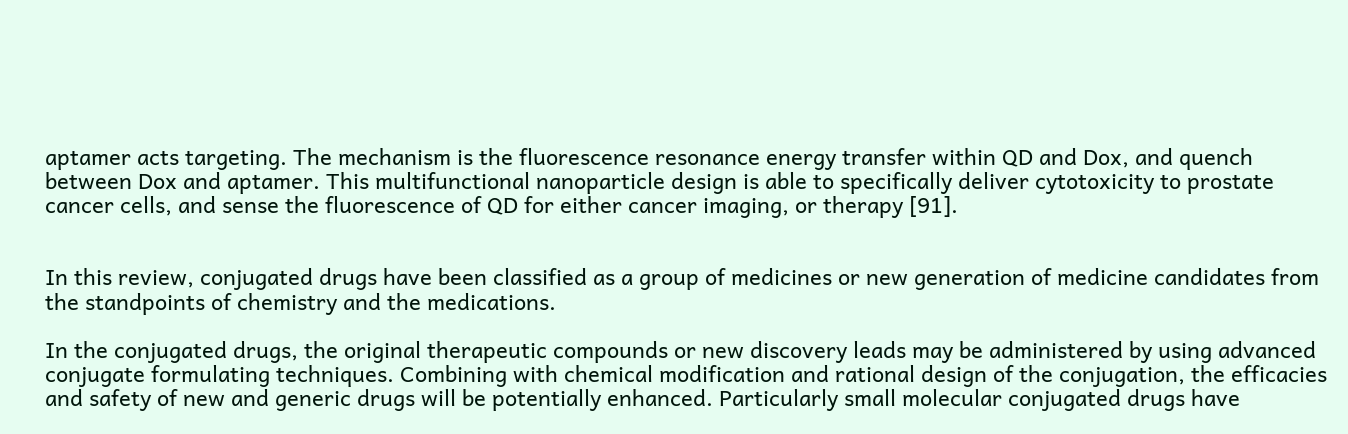aptamer acts targeting. The mechanism is the fluorescence resonance energy transfer within QD and Dox, and quench between Dox and aptamer. This multifunctional nanoparticle design is able to specifically deliver cytotoxicity to prostate cancer cells, and sense the fluorescence of QD for either cancer imaging, or therapy [91].


In this review, conjugated drugs have been classified as a group of medicines or new generation of medicine candidates from the standpoints of chemistry and the medications.

In the conjugated drugs, the original therapeutic compounds or new discovery leads may be administered by using advanced conjugate formulating techniques. Combining with chemical modification and rational design of the conjugation, the efficacies and safety of new and generic drugs will be potentially enhanced. Particularly small molecular conjugated drugs have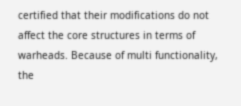certified that their modifications do not affect the core structures in terms of warheads. Because of multi functionality, the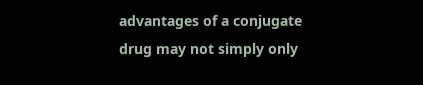advantages of a conjugate drug may not simply only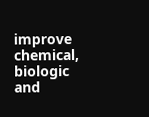improve chemical, biologic and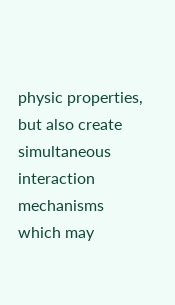physic properties, but also create simultaneous interaction mechanisms which may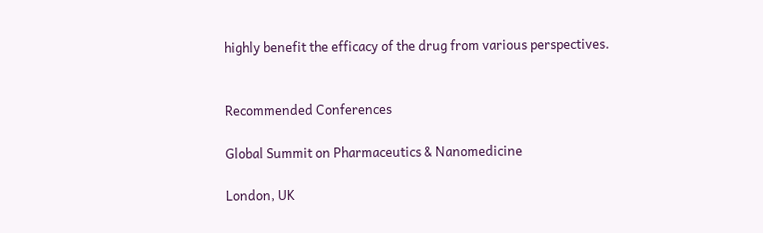highly benefit the efficacy of the drug from various perspectives.


Recommended Conferences

Global Summit on Pharmaceutics & Nanomedicine

London, UK